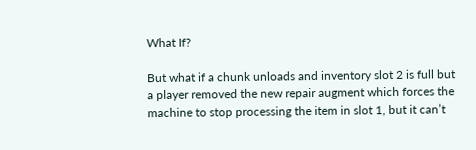What If?

But what if a chunk unloads and inventory slot 2 is full but a player removed the new repair augment which forces the machine to stop processing the item in slot 1, but it can’t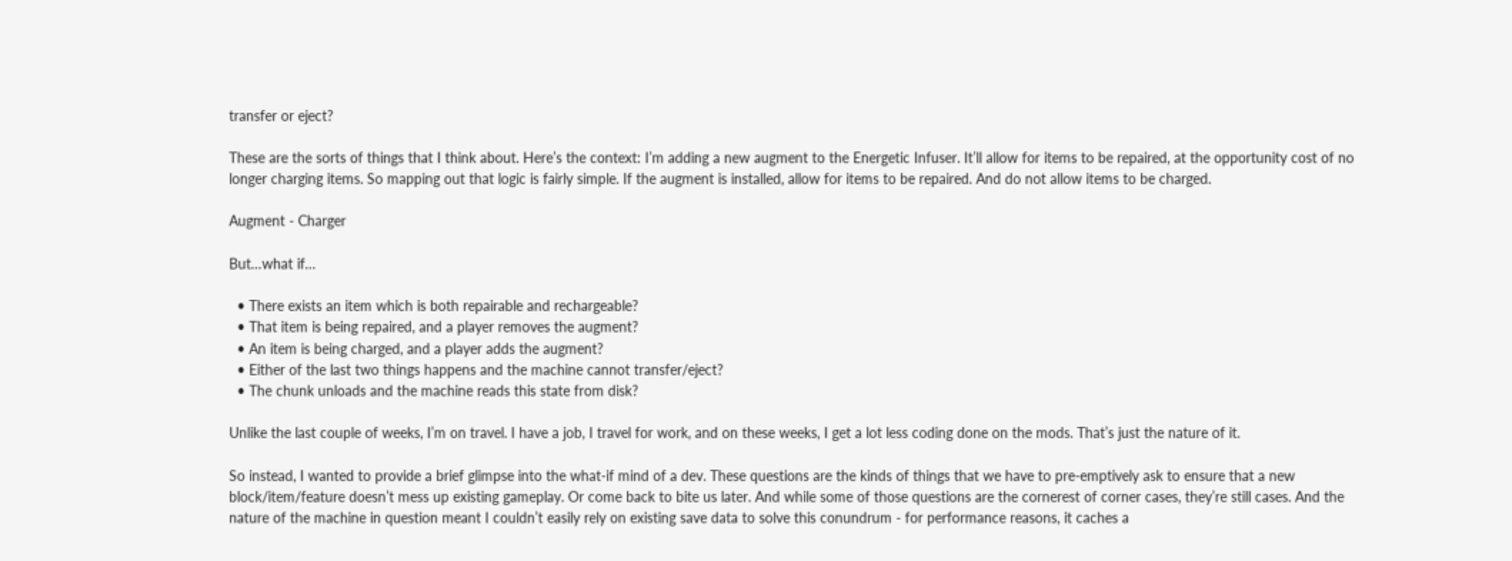transfer or eject?

These are the sorts of things that I think about. Here’s the context: I’m adding a new augment to the Energetic Infuser. It’ll allow for items to be repaired, at the opportunity cost of no longer charging items. So mapping out that logic is fairly simple. If the augment is installed, allow for items to be repaired. And do not allow items to be charged.

Augment - Charger

But…what if…

  • There exists an item which is both repairable and rechargeable?
  • That item is being repaired, and a player removes the augment?
  • An item is being charged, and a player adds the augment?
  • Either of the last two things happens and the machine cannot transfer/eject?
  • The chunk unloads and the machine reads this state from disk?

Unlike the last couple of weeks, I’m on travel. I have a job, I travel for work, and on these weeks, I get a lot less coding done on the mods. That’s just the nature of it.

So instead, I wanted to provide a brief glimpse into the what-if mind of a dev. These questions are the kinds of things that we have to pre-emptively ask to ensure that a new block/item/feature doesn’t mess up existing gameplay. Or come back to bite us later. And while some of those questions are the cornerest of corner cases, they’re still cases. And the nature of the machine in question meant I couldn’t easily rely on existing save data to solve this conundrum - for performance reasons, it caches a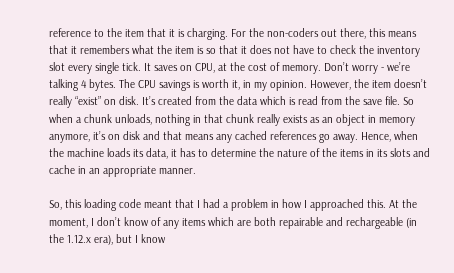reference to the item that it is charging. For the non-coders out there, this means that it remembers what the item is so that it does not have to check the inventory slot every single tick. It saves on CPU, at the cost of memory. Don’t worry - we’re talking 4 bytes. The CPU savings is worth it, in my opinion. However, the item doesn’t really “exist” on disk. It’s created from the data which is read from the save file. So when a chunk unloads, nothing in that chunk really exists as an object in memory anymore, it’s on disk and that means any cached references go away. Hence, when the machine loads its data, it has to determine the nature of the items in its slots and cache in an appropriate manner.

So, this loading code meant that I had a problem in how I approached this. At the moment, I don’t know of any items which are both repairable and rechargeable (in the 1.12.x era), but I know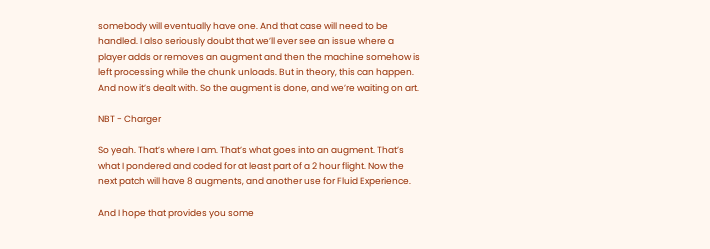somebody will eventually have one. And that case will need to be handled. I also seriously doubt that we’ll ever see an issue where a player adds or removes an augment and then the machine somehow is left processing while the chunk unloads. But in theory, this can happen. And now it’s dealt with. So the augment is done, and we’re waiting on art.

NBT - Charger

So yeah. That’s where I am. That’s what goes into an augment. That’s what I pondered and coded for at least part of a 2 hour flight. Now the next patch will have 8 augments, and another use for Fluid Experience.

And I hope that provides you some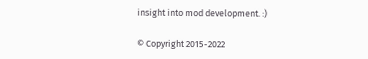insight into mod development. :)

© Copyright 2015-2022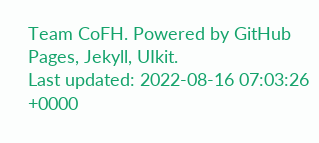Team CoFH. Powered by GitHub Pages, Jekyll, UIkit.
Last updated: 2022-08-16 07:03:26 +0000